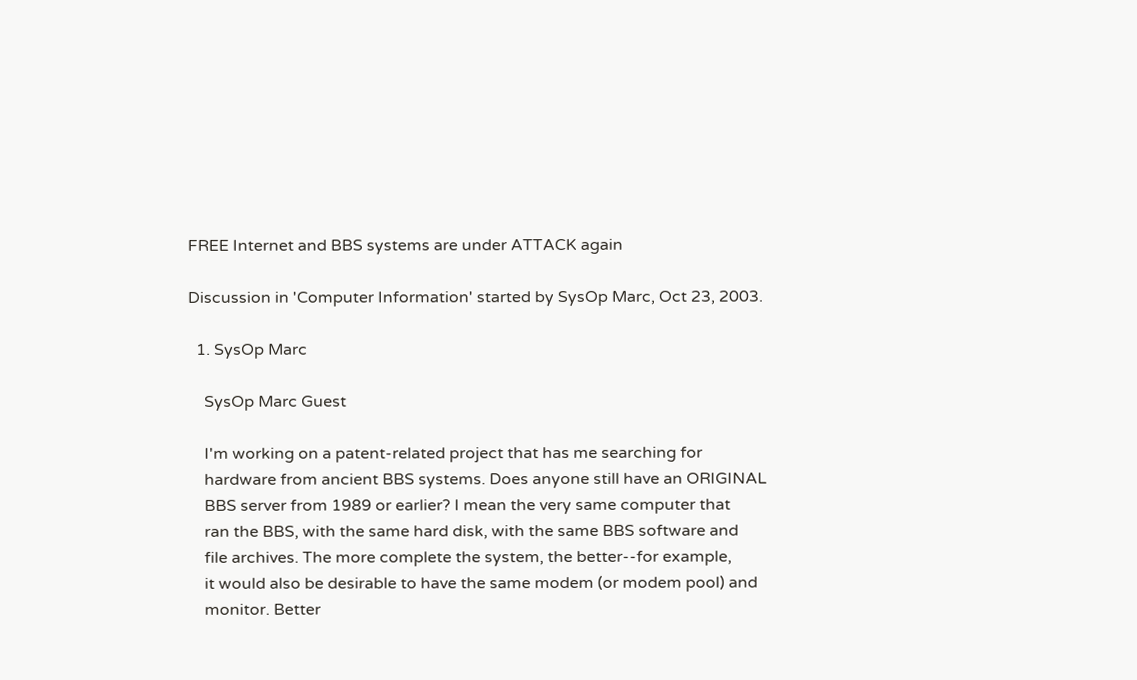FREE Internet and BBS systems are under ATTACK again

Discussion in 'Computer Information' started by SysOp Marc, Oct 23, 2003.

  1. SysOp Marc

    SysOp Marc Guest

    I'm working on a patent-related project that has me searching for
    hardware from ancient BBS systems. Does anyone still have an ORIGINAL
    BBS server from 1989 or earlier? I mean the very same computer that
    ran the BBS, with the same hard disk, with the same BBS software and
    file archives. The more complete the system, the better--for example,
    it would also be desirable to have the same modem (or modem pool) and
    monitor. Better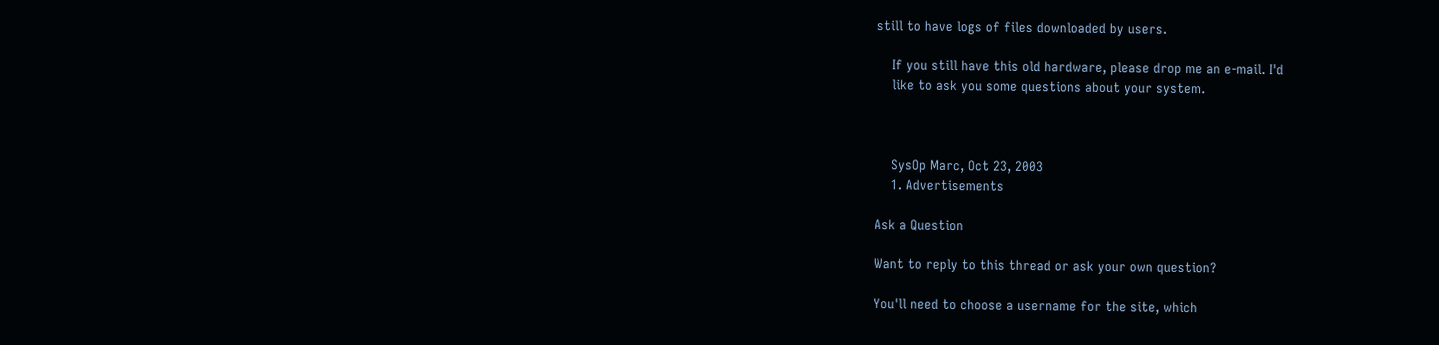still to have logs of files downloaded by users.

    If you still have this old hardware, please drop me an e-mail. I'd
    like to ask you some questions about your system.



    SysOp Marc, Oct 23, 2003
    1. Advertisements

Ask a Question

Want to reply to this thread or ask your own question?

You'll need to choose a username for the site, which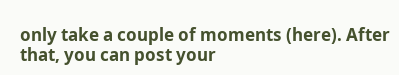only take a couple of moments (here). After that, you can post your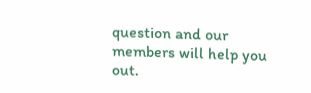question and our members will help you out.